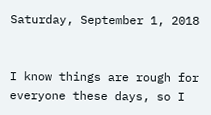Saturday, September 1, 2018


I know things are rough for everyone these days, so I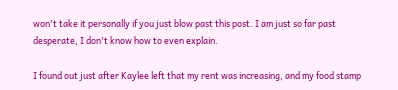won't take it personally if you just blow past this post. I am just so far past desperate, I don't know how to even explain.

I found out just after Kaylee left that my rent was increasing, and my food stamp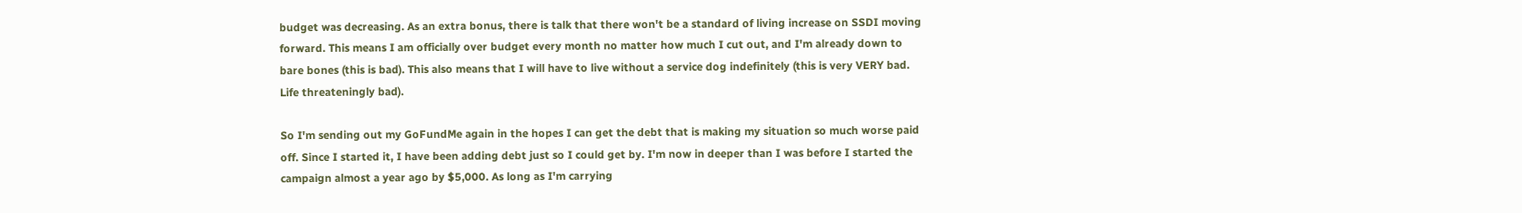budget was decreasing. As an extra bonus, there is talk that there won't be a standard of living increase on SSDI moving forward. This means I am officially over budget every month no matter how much I cut out, and I'm already down to bare bones (this is bad). This also means that I will have to live without a service dog indefinitely (this is very VERY bad. Life threateningly bad).

So I'm sending out my GoFundMe again in the hopes I can get the debt that is making my situation so much worse paid off. Since I started it, I have been adding debt just so I could get by. I'm now in deeper than I was before I started the campaign almost a year ago by $5,000. As long as I'm carrying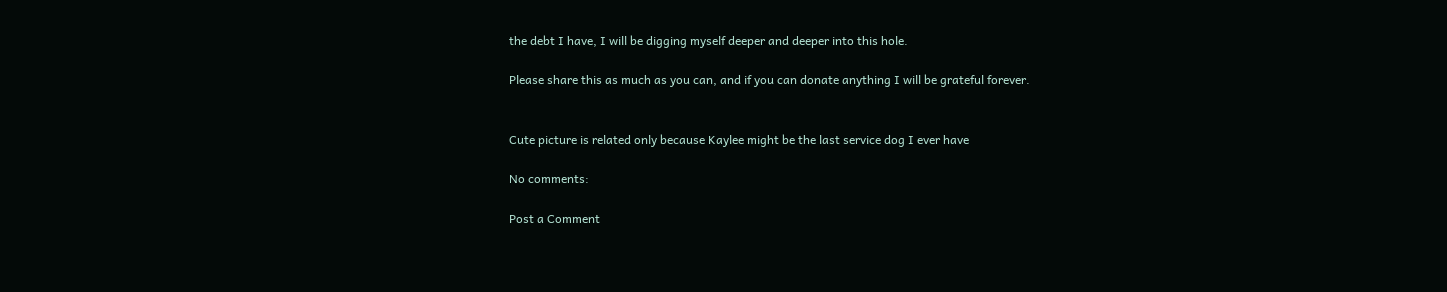the debt I have, I will be digging myself deeper and deeper into this hole.

Please share this as much as you can, and if you can donate anything I will be grateful forever.


Cute picture is related only because Kaylee might be the last service dog I ever have

No comments:

Post a Comment